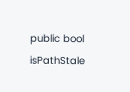public bool isPathStale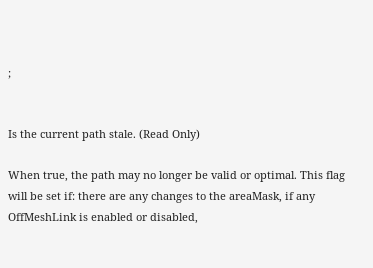;


Is the current path stale. (Read Only)

When true, the path may no longer be valid or optimal. This flag will be set if: there are any changes to the areaMask, if any OffMeshLink is enabled or disabled,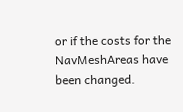or if the costs for the NavMeshAreas have been changed.